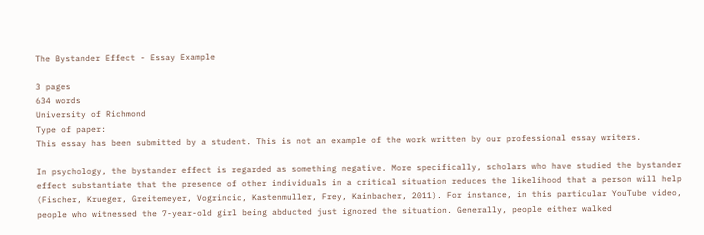The Bystander Effect - Essay Example

3 pages
634 words
University of Richmond
Type of paper:
This essay has been submitted by a student. This is not an example of the work written by our professional essay writers.

In psychology, the bystander effect is regarded as something negative. More specifically, scholars who have studied the bystander effect substantiate that the presence of other individuals in a critical situation reduces the likelihood that a person will help (Fischer, Krueger, Greitemeyer, Vogrincic, Kastenmuller, Frey, Kainbacher, 2011). For instance, in this particular YouTube video, people who witnessed the 7-year-old girl being abducted just ignored the situation. Generally, people either walked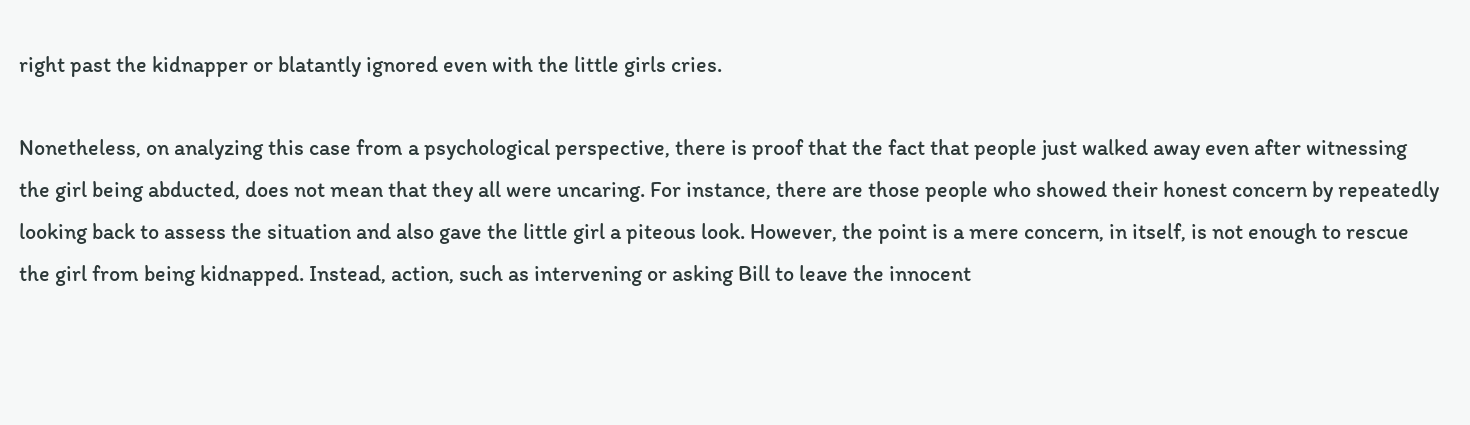right past the kidnapper or blatantly ignored even with the little girls cries.

Nonetheless, on analyzing this case from a psychological perspective, there is proof that the fact that people just walked away even after witnessing the girl being abducted, does not mean that they all were uncaring. For instance, there are those people who showed their honest concern by repeatedly looking back to assess the situation and also gave the little girl a piteous look. However, the point is a mere concern, in itself, is not enough to rescue the girl from being kidnapped. Instead, action, such as intervening or asking Bill to leave the innocent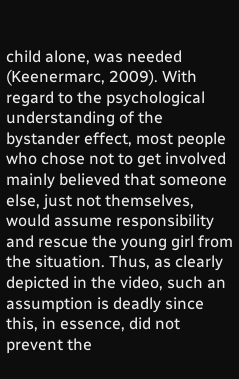child alone, was needed (Keenermarc, 2009). With regard to the psychological understanding of the bystander effect, most people who chose not to get involved mainly believed that someone else, just not themselves, would assume responsibility and rescue the young girl from the situation. Thus, as clearly depicted in the video, such an assumption is deadly since this, in essence, did not prevent the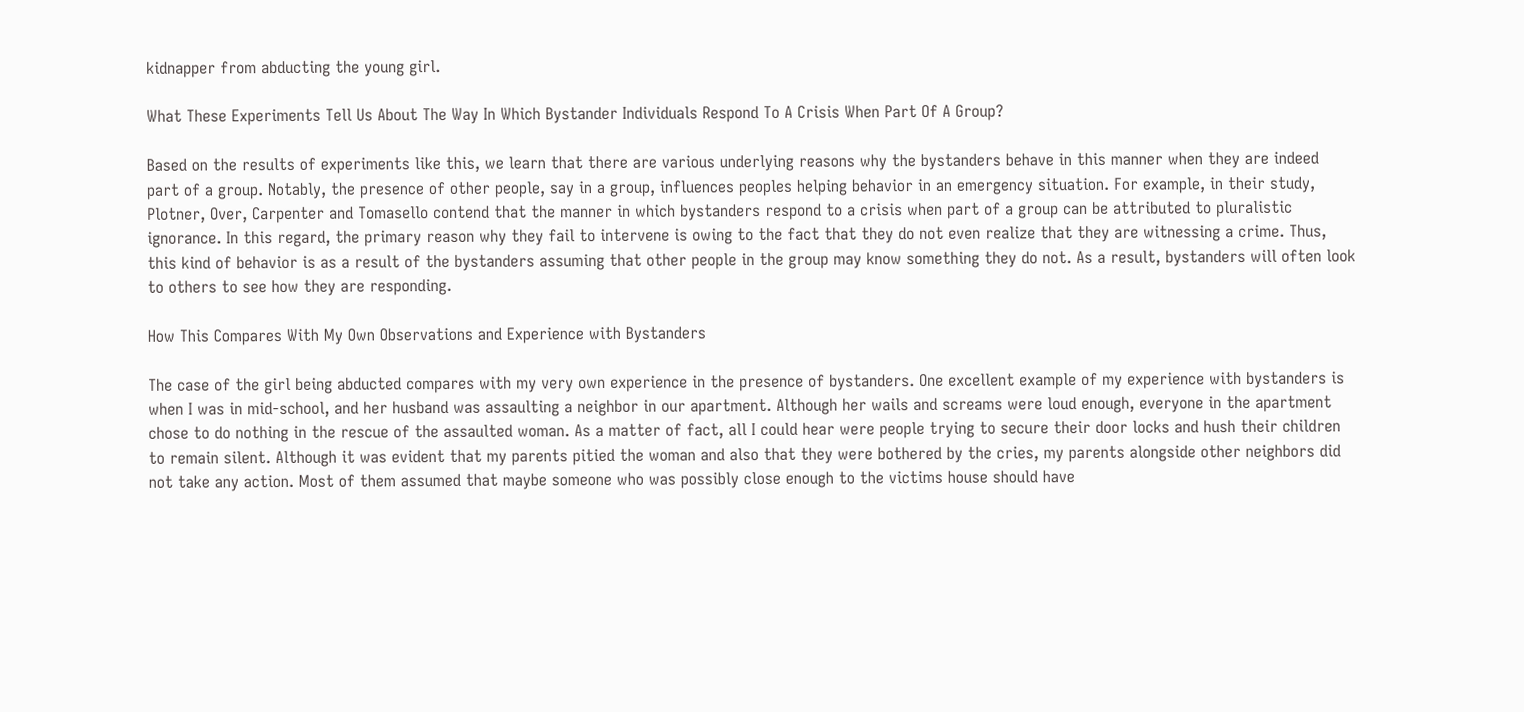kidnapper from abducting the young girl.

What These Experiments Tell Us About The Way In Which Bystander Individuals Respond To A Crisis When Part Of A Group?

Based on the results of experiments like this, we learn that there are various underlying reasons why the bystanders behave in this manner when they are indeed part of a group. Notably, the presence of other people, say in a group, influences peoples helping behavior in an emergency situation. For example, in their study, Plotner, Over, Carpenter and Tomasello contend that the manner in which bystanders respond to a crisis when part of a group can be attributed to pluralistic ignorance. In this regard, the primary reason why they fail to intervene is owing to the fact that they do not even realize that they are witnessing a crime. Thus, this kind of behavior is as a result of the bystanders assuming that other people in the group may know something they do not. As a result, bystanders will often look to others to see how they are responding.

How This Compares With My Own Observations and Experience with Bystanders

The case of the girl being abducted compares with my very own experience in the presence of bystanders. One excellent example of my experience with bystanders is when I was in mid-school, and her husband was assaulting a neighbor in our apartment. Although her wails and screams were loud enough, everyone in the apartment chose to do nothing in the rescue of the assaulted woman. As a matter of fact, all I could hear were people trying to secure their door locks and hush their children to remain silent. Although it was evident that my parents pitied the woman and also that they were bothered by the cries, my parents alongside other neighbors did not take any action. Most of them assumed that maybe someone who was possibly close enough to the victims house should have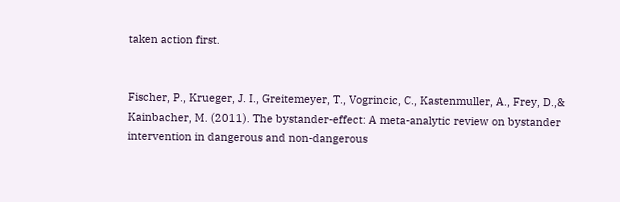taken action first.


Fischer, P., Krueger, J. I., Greitemeyer, T., Vogrincic, C., Kastenmuller, A., Frey, D.,& Kainbacher, M. (2011). The bystander-effect: A meta-analytic review on bystander intervention in dangerous and non-dangerous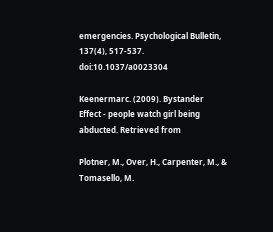emergencies. Psychological Bulletin, 137(4), 517-537. doi:10.1037/a0023304

Keenermarc. (2009). Bystander Effect - people watch girl being abducted. Retrieved from

Plotner, M., Over, H., Carpenter, M., & Tomasello, M.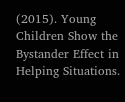(2015). Young Children Show the Bystander Effect in Helping Situations.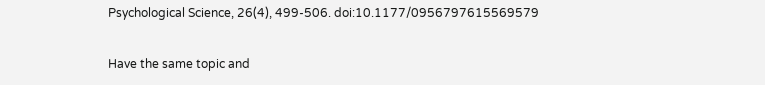Psychological Science, 26(4), 499-506. doi:10.1177/0956797615569579

Have the same topic and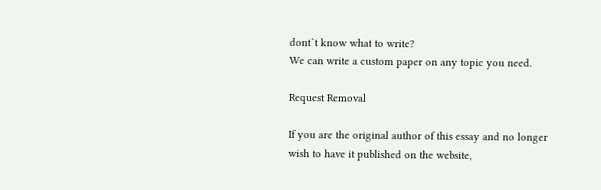dont`t know what to write?
We can write a custom paper on any topic you need.

Request Removal

If you are the original author of this essay and no longer wish to have it published on the website,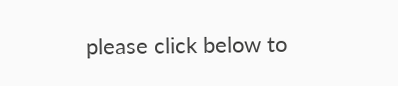please click below to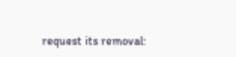request its removal: